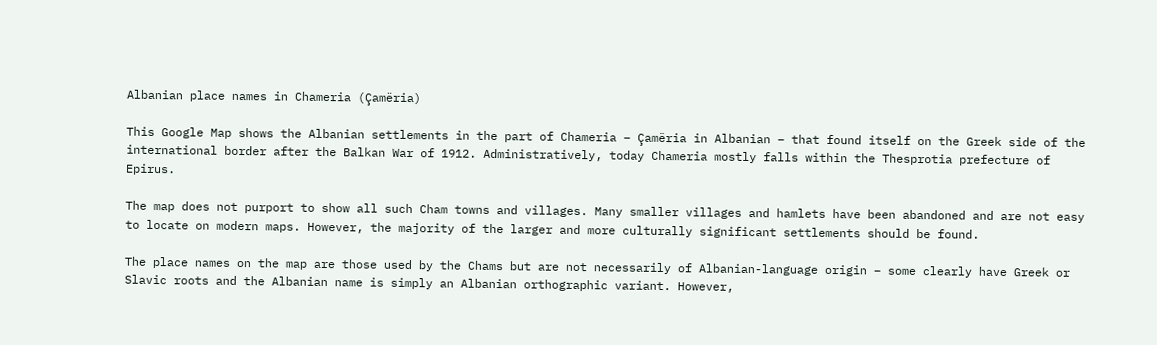Albanian place names in Chameria (Çamëria)

This Google Map shows the Albanian settlements in the part of Chameria – Çamëria in Albanian – that found itself on the Greek side of the international border after the Balkan War of 1912. Administratively, today Chameria mostly falls within the Thesprotia prefecture of Epirus.

The map does not purport to show all such Cham towns and villages. Many smaller villages and hamlets have been abandoned and are not easy to locate on modern maps. However, the majority of the larger and more culturally significant settlements should be found.

The place names on the map are those used by the Chams but are not necessarily of Albanian-language origin – some clearly have Greek or Slavic roots and the Albanian name is simply an Albanian orthographic variant. However,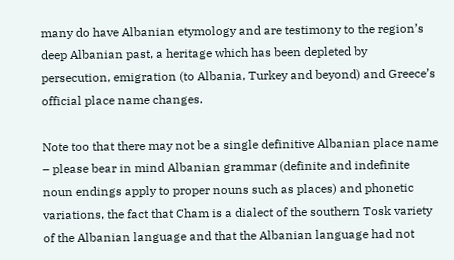many do have Albanian etymology and are testimony to the region’s deep Albanian past, a heritage which has been depleted by persecution, emigration (to Albania, Turkey and beyond) and Greece’s official place name changes.

Note too that there may not be a single definitive Albanian place name – please bear in mind Albanian grammar (definite and indefinite noun endings apply to proper nouns such as places) and phonetic variations, the fact that Cham is a dialect of the southern Tosk variety of the Albanian language and that the Albanian language had not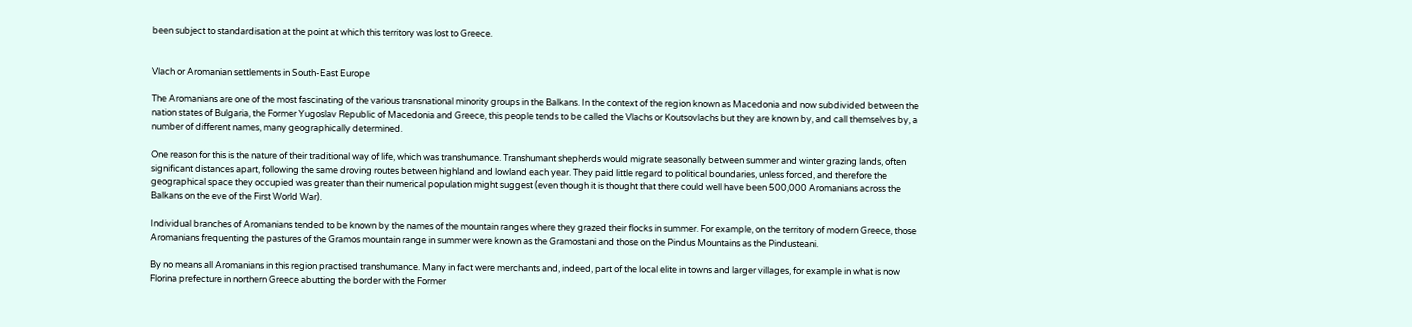been subject to standardisation at the point at which this territory was lost to Greece.


Vlach or Aromanian settlements in South-East Europe

The Aromanians are one of the most fascinating of the various transnational minority groups in the Balkans. In the context of the region known as Macedonia and now subdivided between the nation states of Bulgaria, the Former Yugoslav Republic of Macedonia and Greece, this people tends to be called the Vlachs or Koutsovlachs but they are known by, and call themselves by, a number of different names, many geographically determined.

One reason for this is the nature of their traditional way of life, which was transhumance. Transhumant shepherds would migrate seasonally between summer and winter grazing lands, often significant distances apart, following the same droving routes between highland and lowland each year. They paid little regard to political boundaries, unless forced, and therefore the geographical space they occupied was greater than their numerical population might suggest (even though it is thought that there could well have been 500,000 Aromanians across the Balkans on the eve of the First World War).

Individual branches of Aromanians tended to be known by the names of the mountain ranges where they grazed their flocks in summer. For example, on the territory of modern Greece, those Aromanians frequenting the pastures of the Gramos mountain range in summer were known as the Gramostani and those on the Pindus Mountains as the Pindusteani.

By no means all Aromanians in this region practised transhumance. Many in fact were merchants and, indeed, part of the local elite in towns and larger villages, for example in what is now Florina prefecture in northern Greece abutting the border with the Former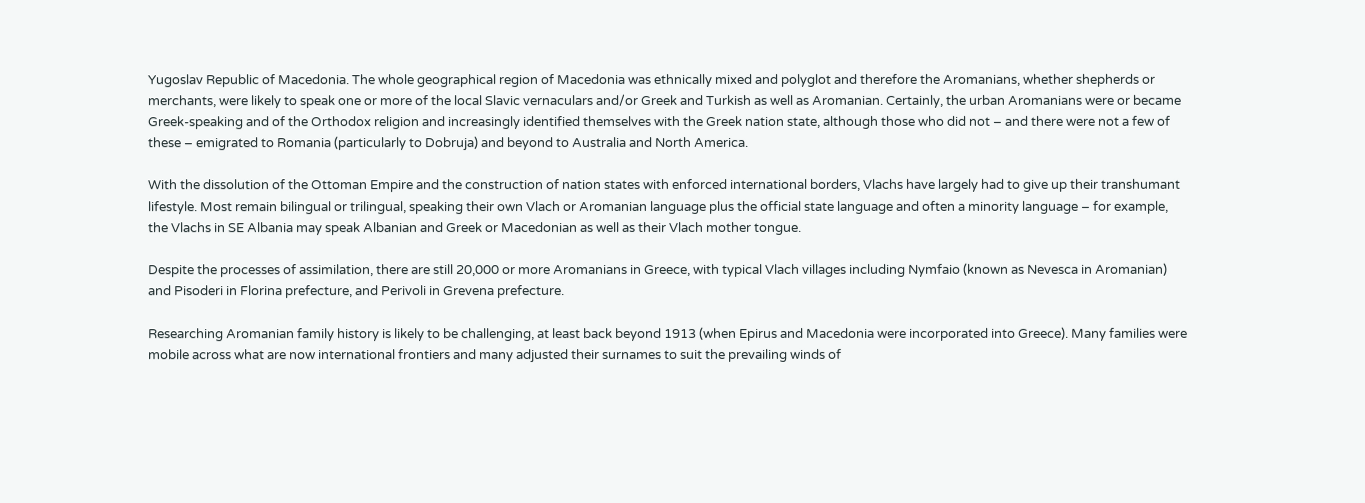Yugoslav Republic of Macedonia. The whole geographical region of Macedonia was ethnically mixed and polyglot and therefore the Aromanians, whether shepherds or merchants, were likely to speak one or more of the local Slavic vernaculars and/or Greek and Turkish as well as Aromanian. Certainly, the urban Aromanians were or became Greek-speaking and of the Orthodox religion and increasingly identified themselves with the Greek nation state, although those who did not – and there were not a few of these – emigrated to Romania (particularly to Dobruja) and beyond to Australia and North America.

With the dissolution of the Ottoman Empire and the construction of nation states with enforced international borders, Vlachs have largely had to give up their transhumant lifestyle. Most remain bilingual or trilingual, speaking their own Vlach or Aromanian language plus the official state language and often a minority language – for example, the Vlachs in SE Albania may speak Albanian and Greek or Macedonian as well as their Vlach mother tongue.

Despite the processes of assimilation, there are still 20,000 or more Aromanians in Greece, with typical Vlach villages including Nymfaio (known as Nevesca in Aromanian) and Pisoderi in Florina prefecture, and Perivoli in Grevena prefecture.

Researching Aromanian family history is likely to be challenging, at least back beyond 1913 (when Epirus and Macedonia were incorporated into Greece). Many families were mobile across what are now international frontiers and many adjusted their surnames to suit the prevailing winds of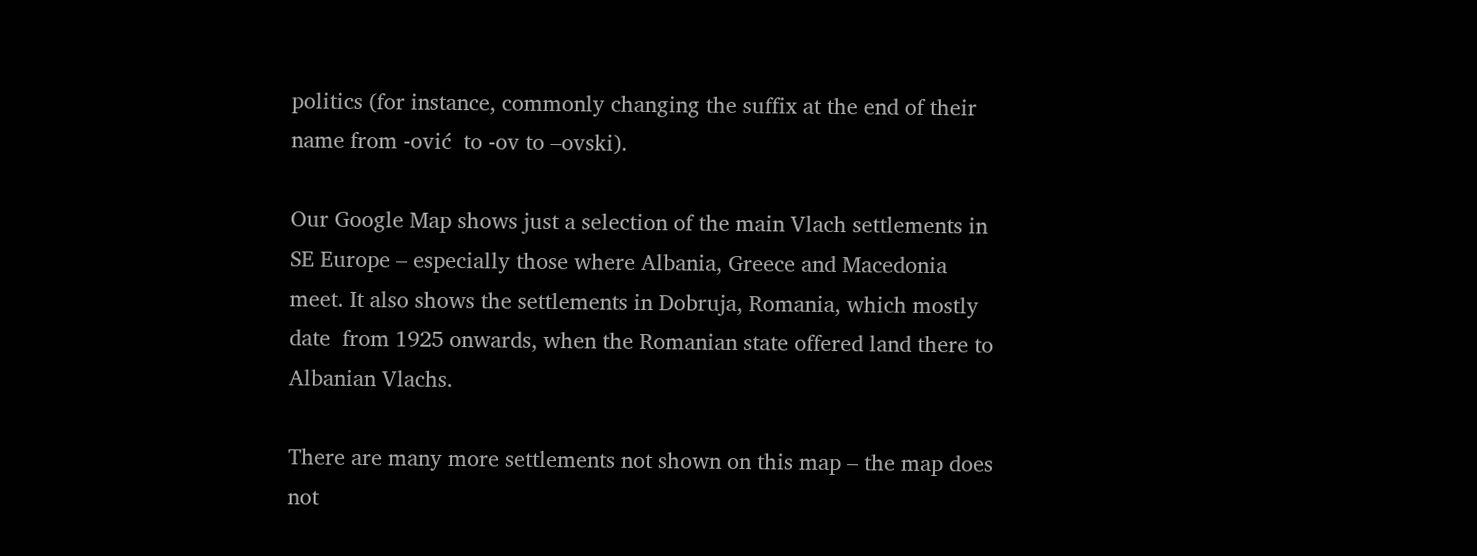politics (for instance, commonly changing the suffix at the end of their name from -ović  to -ov to –ovski).

Our Google Map shows just a selection of the main Vlach settlements in SE Europe – especially those where Albania, Greece and Macedonia meet. It also shows the settlements in Dobruja, Romania, which mostly date  from 1925 onwards, when the Romanian state offered land there to Albanian Vlachs.

There are many more settlements not shown on this map – the map does not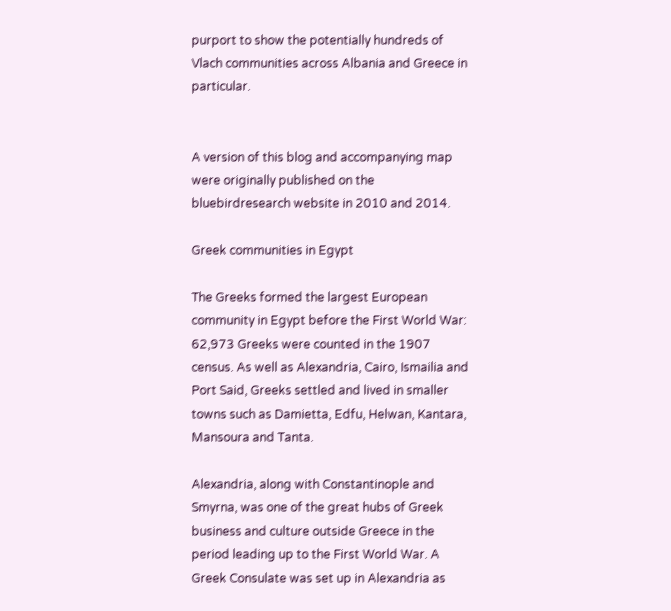purport to show the potentially hundreds of Vlach communities across Albania and Greece in particular.


A version of this blog and accompanying map were originally published on the bluebirdresearch website in 2010 and 2014.

Greek communities in Egypt

The Greeks formed the largest European community in Egypt before the First World War: 62,973 Greeks were counted in the 1907 census. As well as Alexandria, Cairo, Ismailia and Port Said, Greeks settled and lived in smaller towns such as Damietta, Edfu, Helwan, Kantara, Mansoura and Tanta.

Alexandria, along with Constantinople and Smyrna, was one of the great hubs of Greek business and culture outside Greece in the period leading up to the First World War. A Greek Consulate was set up in Alexandria as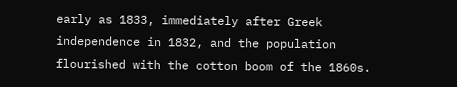early as 1833, immediately after Greek independence in 1832, and the population flourished with the cotton boom of the 1860s.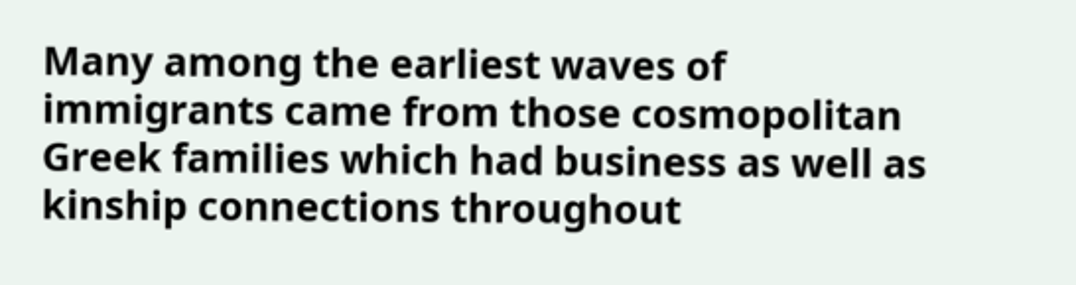Many among the earliest waves of immigrants came from those cosmopolitan Greek families which had business as well as kinship connections throughout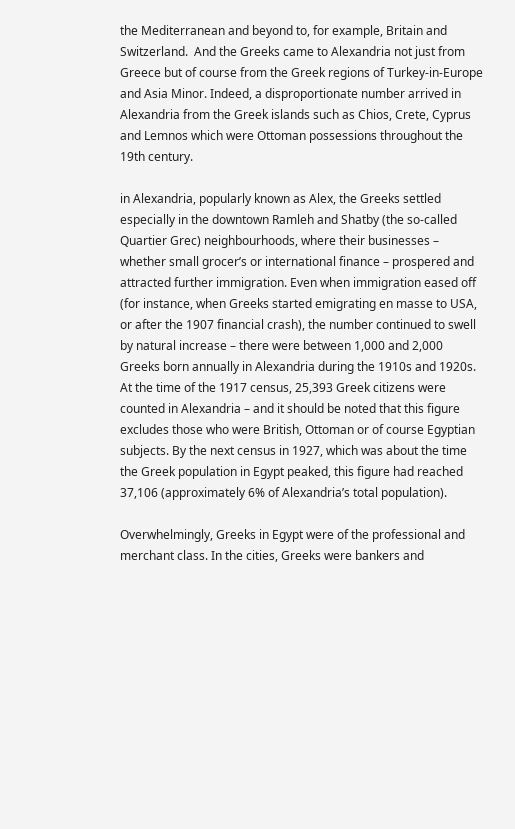the Mediterranean and beyond to, for example, Britain and Switzerland.  And the Greeks came to Alexandria not just from Greece but of course from the Greek regions of Turkey-in-Europe and Asia Minor. Indeed, a disproportionate number arrived in Alexandria from the Greek islands such as Chios, Crete, Cyprus and Lemnos which were Ottoman possessions throughout the 19th century.

in Alexandria, popularly known as Alex, the Greeks settled especially in the downtown Ramleh and Shatby (the so-called Quartier Grec) neighbourhoods, where their businesses – whether small grocer’s or international finance – prospered and attracted further immigration. Even when immigration eased off (for instance, when Greeks started emigrating en masse to USA, or after the 1907 financial crash), the number continued to swell by natural increase – there were between 1,000 and 2,000 Greeks born annually in Alexandria during the 1910s and 1920s. At the time of the 1917 census, 25,393 Greek citizens were counted in Alexandria – and it should be noted that this figure excludes those who were British, Ottoman or of course Egyptian subjects. By the next census in 1927, which was about the time the Greek population in Egypt peaked, this figure had reached 37,106 (approximately 6% of Alexandria’s total population).

Overwhelmingly, Greeks in Egypt were of the professional and merchant class. In the cities, Greeks were bankers and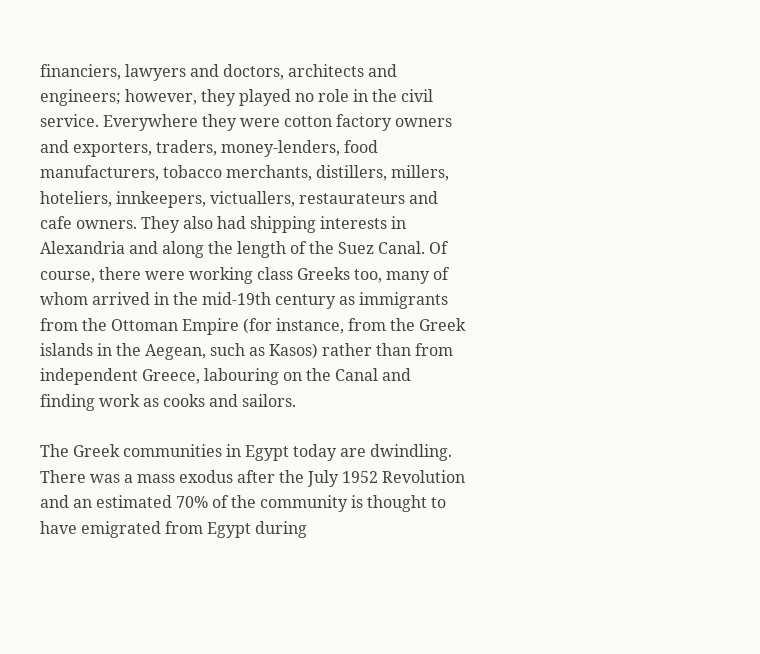financiers, lawyers and doctors, architects and engineers; however, they played no role in the civil service. Everywhere they were cotton factory owners and exporters, traders, money-lenders, food manufacturers, tobacco merchants, distillers, millers, hoteliers, innkeepers, victuallers, restaurateurs and cafe owners. They also had shipping interests in Alexandria and along the length of the Suez Canal. Of course, there were working class Greeks too, many of whom arrived in the mid-19th century as immigrants from the Ottoman Empire (for instance, from the Greek islands in the Aegean, such as Kasos) rather than from independent Greece, labouring on the Canal and finding work as cooks and sailors.

The Greek communities in Egypt today are dwindling. There was a mass exodus after the July 1952 Revolution and an estimated 70% of the community is thought to have emigrated from Egypt during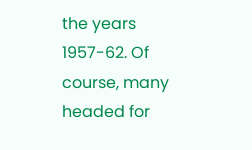the years 1957-62. Of course, many headed for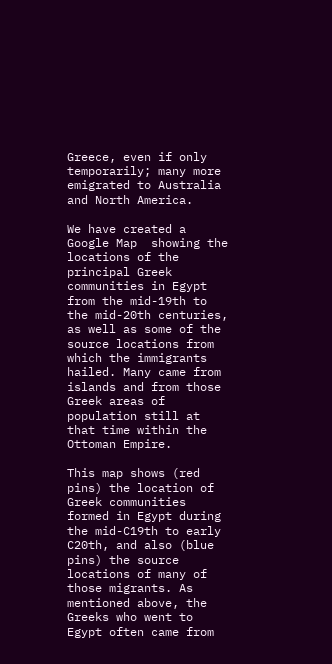Greece, even if only temporarily; many more emigrated to Australia and North America.

We have created a Google Map  showing the locations of the principal Greek communities in Egypt from the mid-19th to the mid-20th centuries, as well as some of the source locations from which the immigrants hailed. Many came from islands and from those Greek areas of population still at that time within the Ottoman Empire.

This map shows (red pins) the location of Greek communities formed in Egypt during the mid-C19th to early C20th, and also (blue pins) the source locations of many of those migrants. As mentioned above, the Greeks who went to Egypt often came from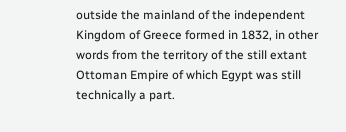outside the mainland of the independent Kingdom of Greece formed in 1832, in other words from the territory of the still extant Ottoman Empire of which Egypt was still technically a part.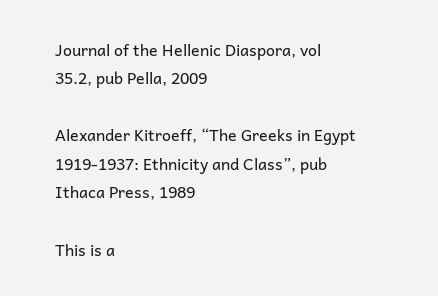Journal of the Hellenic Diaspora, vol 35.2, pub Pella, 2009

Alexander Kitroeff, “The Greeks in Egypt 1919-1937: Ethnicity and Class”, pub Ithaca Press, 1989

This is a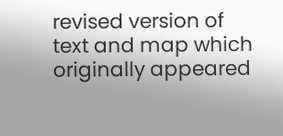revised version of text and map which originally appeared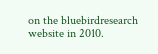on the bluebirdresearch website in 2010.